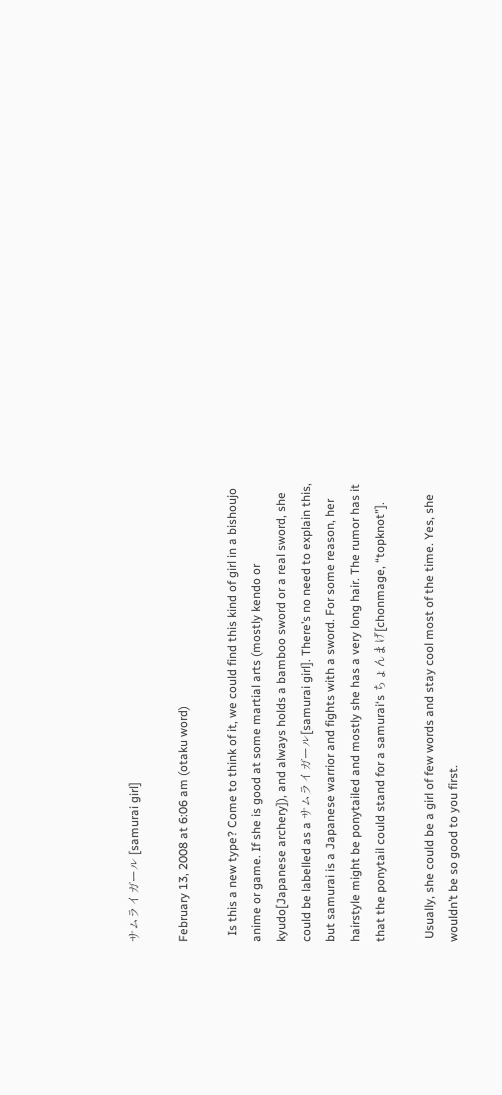サムライガール [samurai girl]

February 13, 2008 at 6:06 am (otaku word)

  Is this a new type? Come to think of it, we could find this kind of girl in a bishoujo anime or game. If she is good at some martial arts (mostly kendo or kyudo[Japanese archery]), and always holds a bamboo sword or a real sword, she could be labelled as a サムライガール[samurai girl]. There’s no need to explain this, but samurai is a Japanese warrior and fights with a sword. For some reason, her hairstyle might be ponytailed and mostly she has a very long hair. The rumor has it that the ponytail could stand for a samurai‘s ちょんまげ[chonmage, “topknot”].

 Usually, she could be a girl of few words and stay cool most of the time. Yes, she wouldn’t be so good to you first.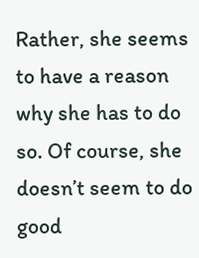Rather, she seems to have a reason why she has to do so. Of course, she doesn’t seem to do good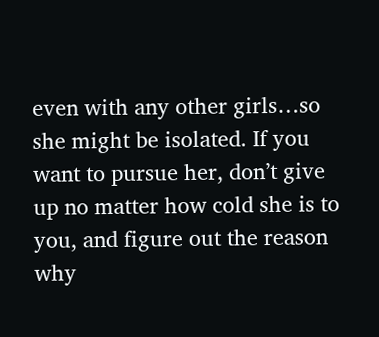even with any other girls…so she might be isolated. If you want to pursue her, don’t give up no matter how cold she is to you, and figure out the reason why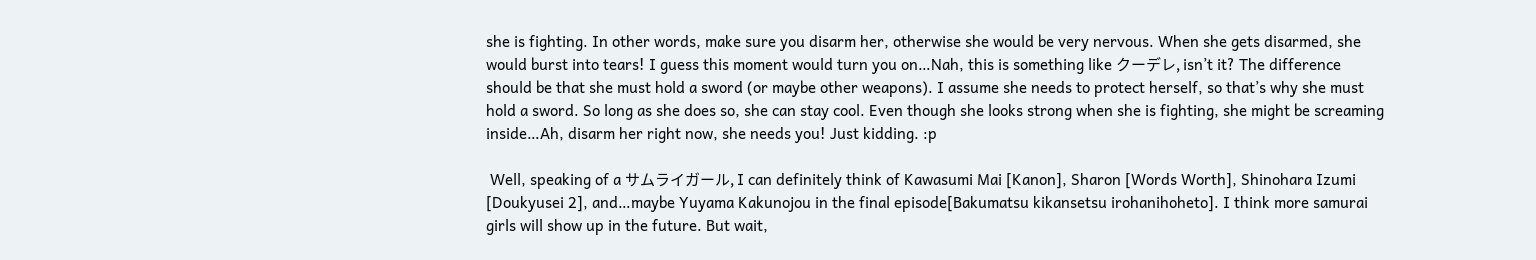she is fighting. In other words, make sure you disarm her, otherwise she would be very nervous. When she gets disarmed, she would burst into tears! I guess this moment would turn you on…Nah, this is something like クーデレ, isn’t it? The difference should be that she must hold a sword (or maybe other weapons). I assume she needs to protect herself, so that’s why she must hold a sword. So long as she does so, she can stay cool. Even though she looks strong when she is fighting, she might be screaming inside…Ah, disarm her right now, she needs you! Just kidding. :p

 Well, speaking of a サムライガール, I can definitely think of Kawasumi Mai [Kanon], Sharon [Words Worth], Shinohara Izumi [Doukyusei 2], and…maybe Yuyama Kakunojou in the final episode[Bakumatsu kikansetsu irohanihoheto]. I think more samurai girls will show up in the future. But wait,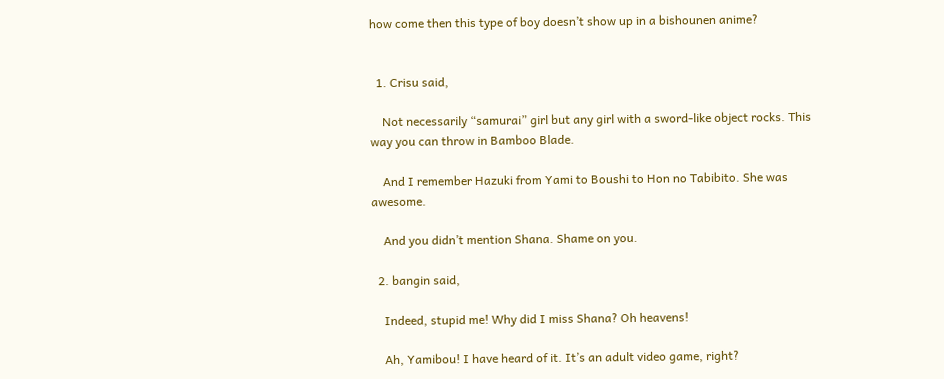how come then this type of boy doesn’t show up in a bishounen anime?


  1. Crisu said,

    Not necessarily “samurai” girl but any girl with a sword-like object rocks. This way you can throw in Bamboo Blade.

    And I remember Hazuki from Yami to Boushi to Hon no Tabibito. She was awesome.

    And you didn’t mention Shana. Shame on you.

  2. bangin said,

    Indeed, stupid me! Why did I miss Shana? Oh heavens!

    Ah, Yamibou! I have heard of it. It’s an adult video game, right?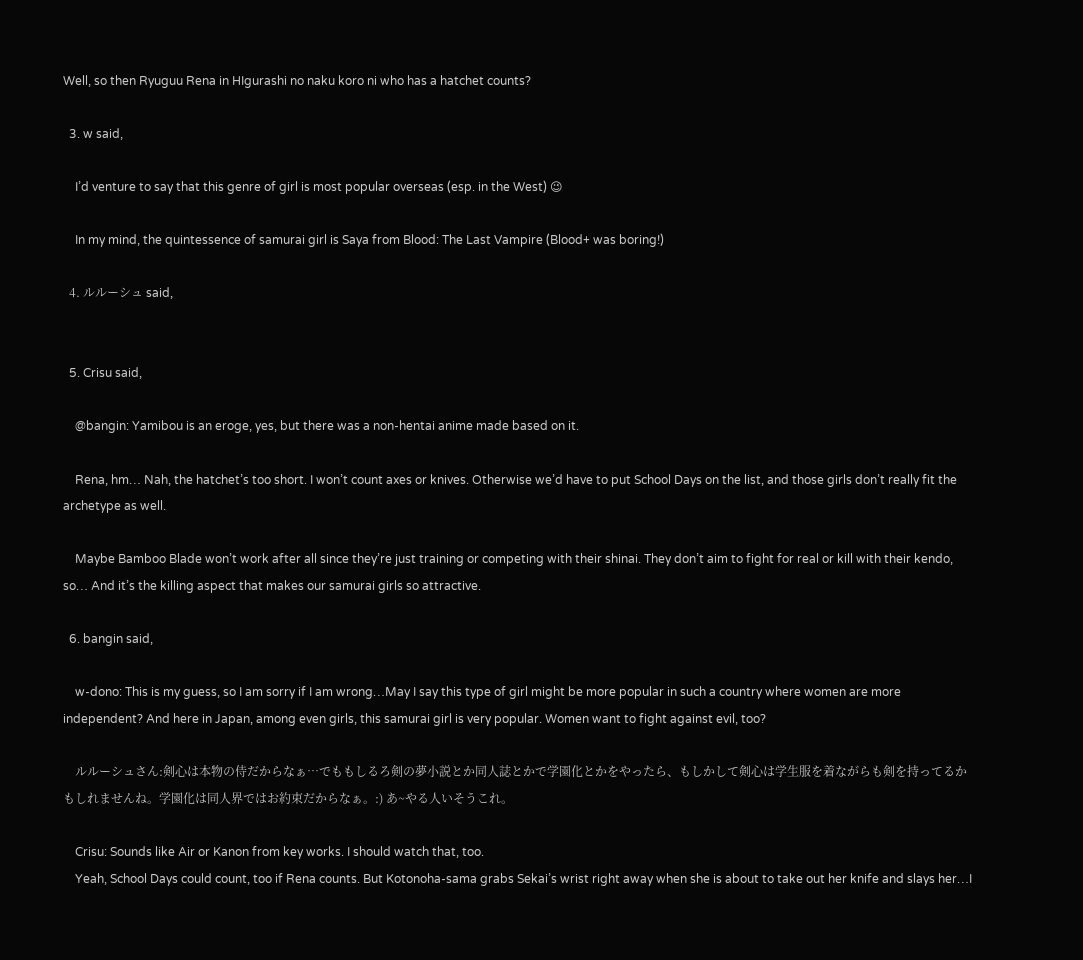Well, so then Ryuguu Rena in HIgurashi no naku koro ni who has a hatchet counts?

  3. w said,

    I’d venture to say that this genre of girl is most popular overseas (esp. in the West) 😉

    In my mind, the quintessence of samurai girl is Saya from Blood: The Last Vampire (Blood+ was boring!)

  4. ルルーシュ said,


  5. Crisu said,

    @bangin: Yamibou is an eroge, yes, but there was a non-hentai anime made based on it.

    Rena, hm… Nah, the hatchet’s too short. I won’t count axes or knives. Otherwise we’d have to put School Days on the list, and those girls don’t really fit the archetype as well.

    Maybe Bamboo Blade won’t work after all since they’re just training or competing with their shinai. They don’t aim to fight for real or kill with their kendo, so… And it’s the killing aspect that makes our samurai girls so attractive.

  6. bangin said,

    w-dono: This is my guess, so I am sorry if I am wrong…May I say this type of girl might be more popular in such a country where women are more independent? And here in Japan, among even girls, this samurai girl is very popular. Women want to fight against evil, too?

    ルルーシュさん:剣心は本物の侍だからなぁ…でももしるろ剣の夢小説とか同人誌とかで学園化とかをやったら、もしかして剣心は学生服を着ながらも剣を持ってるかもしれませんね。学園化は同人界ではお約束だからなぁ。:) あ~やる人いそうこれ。

    Crisu: Sounds like Air or Kanon from key works. I should watch that, too.
    Yeah, School Days could count, too if Rena counts. But Kotonoha-sama grabs Sekai’s wrist right away when she is about to take out her knife and slays her…I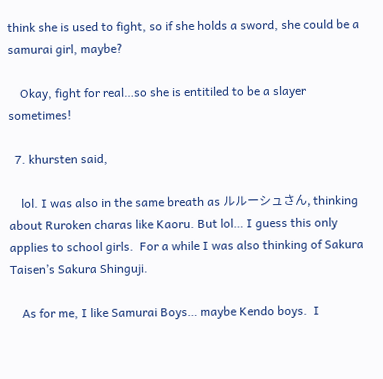think she is used to fight, so if she holds a sword, she could be a samurai girl, maybe?

    Okay, fight for real…so she is entitiled to be a slayer sometimes!

  7. khursten said,

    lol. I was also in the same breath as ルルーシュさん, thinking about Ruroken charas like Kaoru. But lol… I guess this only applies to school girls.  For a while I was also thinking of Sakura Taisen’s Sakura Shinguji.

    As for me, I like Samurai Boys… maybe Kendo boys.  I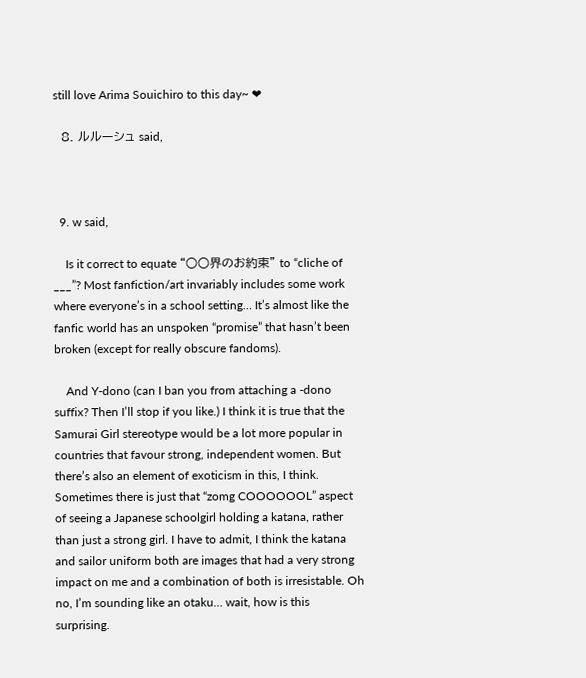still love Arima Souichiro to this day~ ❤

  8. ルルーシュ said,



  9. w said,

    Is it correct to equate “○○界のお約束” to “cliche of ___”? Most fanfiction/art invariably includes some work where everyone’s in a school setting… It’s almost like the fanfic world has an unspoken “promise” that hasn’t been broken (except for really obscure fandoms).

    And Y-dono (can I ban you from attaching a -dono suffix? Then I’ll stop if you like.) I think it is true that the Samurai Girl stereotype would be a lot more popular in countries that favour strong, independent women. But there’s also an element of exoticism in this, I think. Sometimes there is just that “zomg COOOOOOL” aspect of seeing a Japanese schoolgirl holding a katana, rather than just a strong girl. I have to admit, I think the katana and sailor uniform both are images that had a very strong impact on me and a combination of both is irresistable. Oh no, I’m sounding like an otaku… wait, how is this surprising.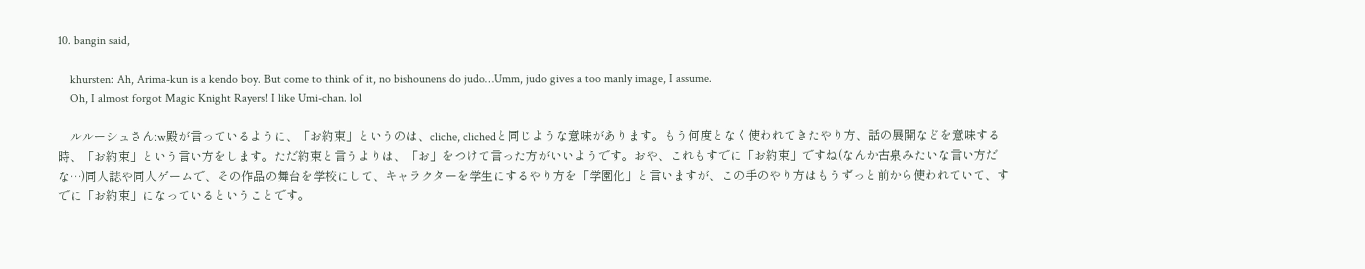10. bangin said,

    khursten: Ah, Arima-kun is a kendo boy. But come to think of it, no bishounens do judo…Umm, judo gives a too manly image, I assume.
    Oh, I almost forgot Magic Knight Rayers! I like Umi-chan. lol

    ルルーシュさん:w殿が言っているように、「お約束」というのは、cliche, clichedと同じような意味があります。もう何度となく使われてきたやり方、話の展開などを意味する時、「お約束」という言い方をします。ただ約束と言うよりは、「お」をつけて言った方がいいようです。おや、これもすでに「お約束」ですね(なんか古泉みたいな言い方だな…)同人誌や同人ゲームで、その作品の舞台を学校にして、キャラクターを学生にするやり方を「学園化」と言いますが、この手のやり方はもうずっと前から使われていて、すでに「お約束」になっているということです。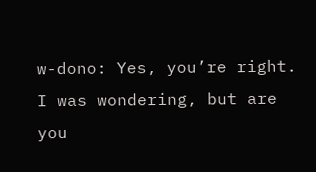w-dono: Yes, you’re right. I was wondering, but are you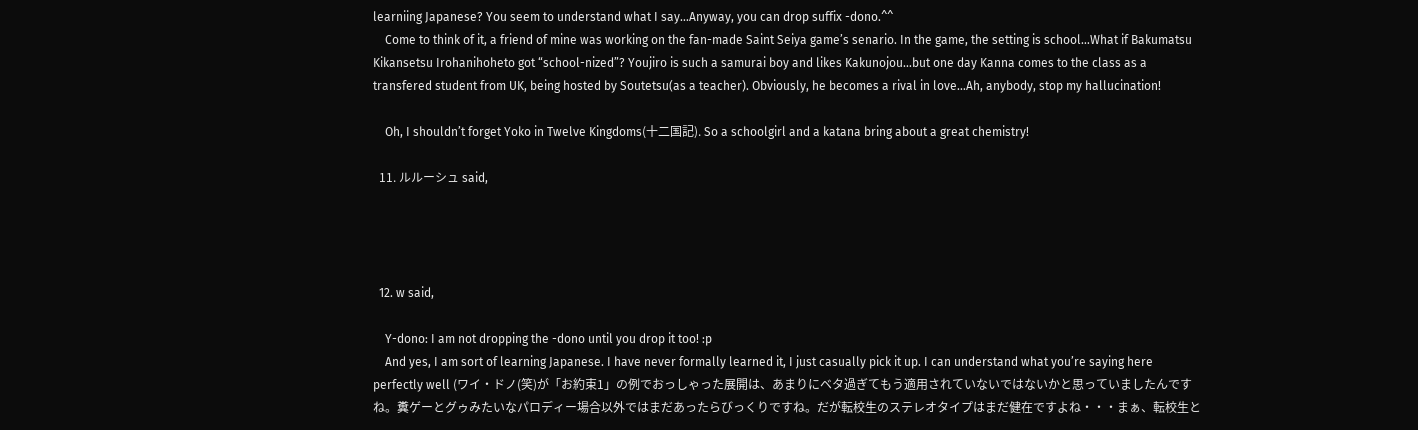learniing Japanese? You seem to understand what I say…Anyway, you can drop suffix -dono.^^
    Come to think of it, a friend of mine was working on the fan-made Saint Seiya game’s senario. In the game, the setting is school…What if Bakumatsu Kikansetsu Irohanihoheto got “school-nized”? Youjiro is such a samurai boy and likes Kakunojou…but one day Kanna comes to the class as a transfered student from UK, being hosted by Soutetsu(as a teacher). Obviously, he becomes a rival in love…Ah, anybody, stop my hallucination!

    Oh, I shouldn’t forget Yoko in Twelve Kingdoms(十二国記). So a schoolgirl and a katana bring about a great chemistry!

  11. ルルーシュ said,




  12. w said,

    Y-dono: I am not dropping the -dono until you drop it too! :p
    And yes, I am sort of learning Japanese. I have never formally learned it, I just casually pick it up. I can understand what you’re saying here perfectly well (ワイ・ドノ(笑)が「お約束1」の例でおっしゃった展開は、あまりにベタ過ぎてもう適用されていないではないかと思っていましたんですね。糞ゲーとグゥみたいなパロディー場合以外ではまだあったらびっくりですね。だが転校生のステレオタイプはまだ健在ですよね・・・まぁ、転校生と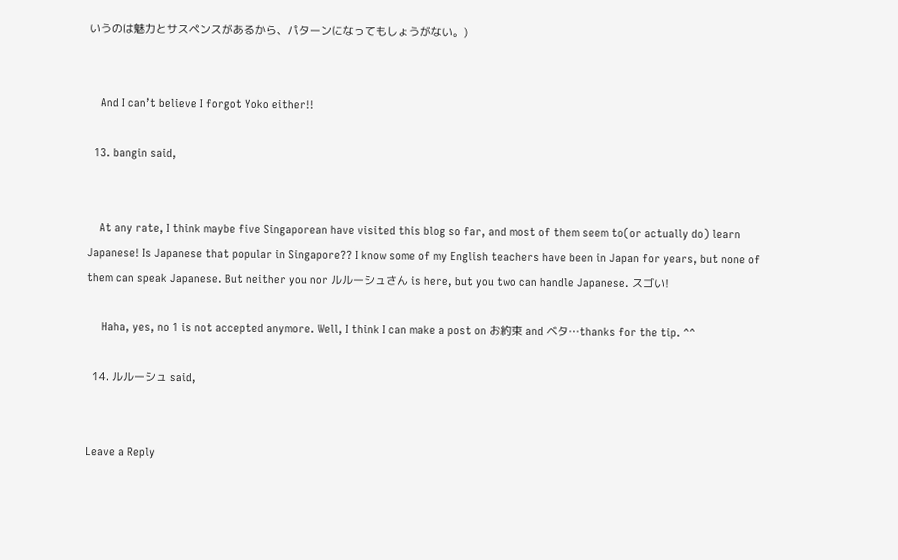いうのは魅力とサスペンスがあるから、パターンになってもしょうがない。)


    And I can’t believe I forgot Yoko either!!

  13. bangin said,


    At any rate, I think maybe five Singaporean have visited this blog so far, and most of them seem to(or actually do) learn Japanese! Is Japanese that popular in Singapore?? I know some of my English teachers have been in Japan for years, but none of them can speak Japanese. But neither you nor ルルーシュさん is here, but you two can handle Japanese. スゴい!

     Haha, yes, no 1 is not accepted anymore. Well, I think I can make a post on お約束 and ベタ…thanks for the tip. ^^

  14. ルルーシュ said,


Leave a Reply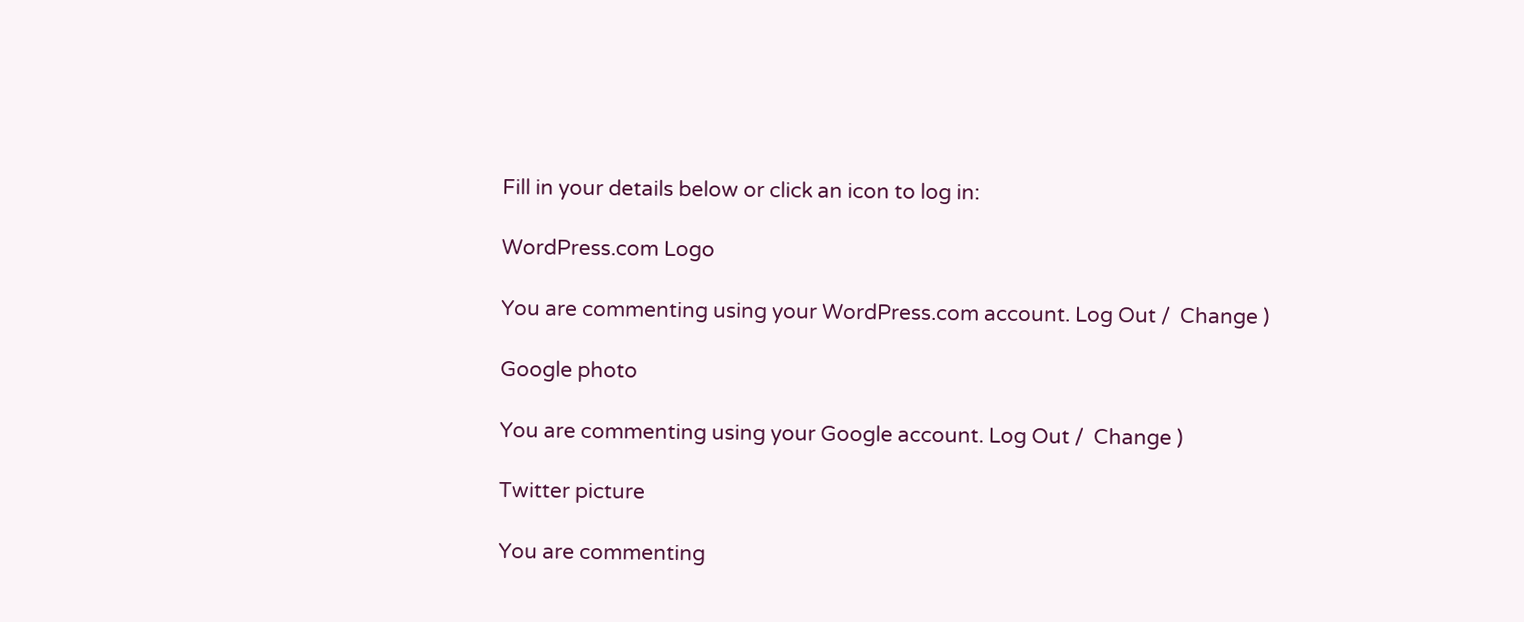Fill in your details below or click an icon to log in:

WordPress.com Logo

You are commenting using your WordPress.com account. Log Out /  Change )

Google photo

You are commenting using your Google account. Log Out /  Change )

Twitter picture

You are commenting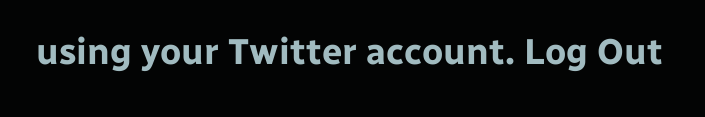using your Twitter account. Log Out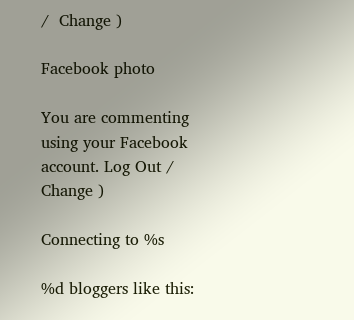/  Change )

Facebook photo

You are commenting using your Facebook account. Log Out /  Change )

Connecting to %s

%d bloggers like this: